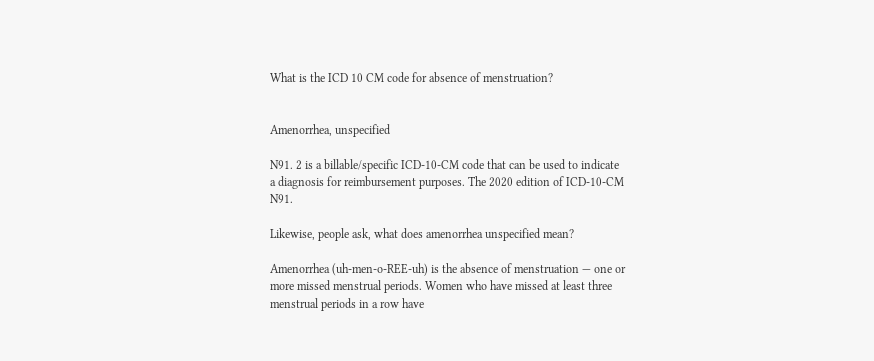What is the ICD 10 CM code for absence of menstruation?


Amenorrhea, unspecified

N91. 2 is a billable/specific ICD-10-CM code that can be used to indicate a diagnosis for reimbursement purposes. The 2020 edition of ICD-10-CM N91.

Likewise, people ask, what does amenorrhea unspecified mean?

Amenorrhea (uh-men-o-REE-uh) is the absence of menstruation — one or more missed menstrual periods. Women who have missed at least three menstrual periods in a row have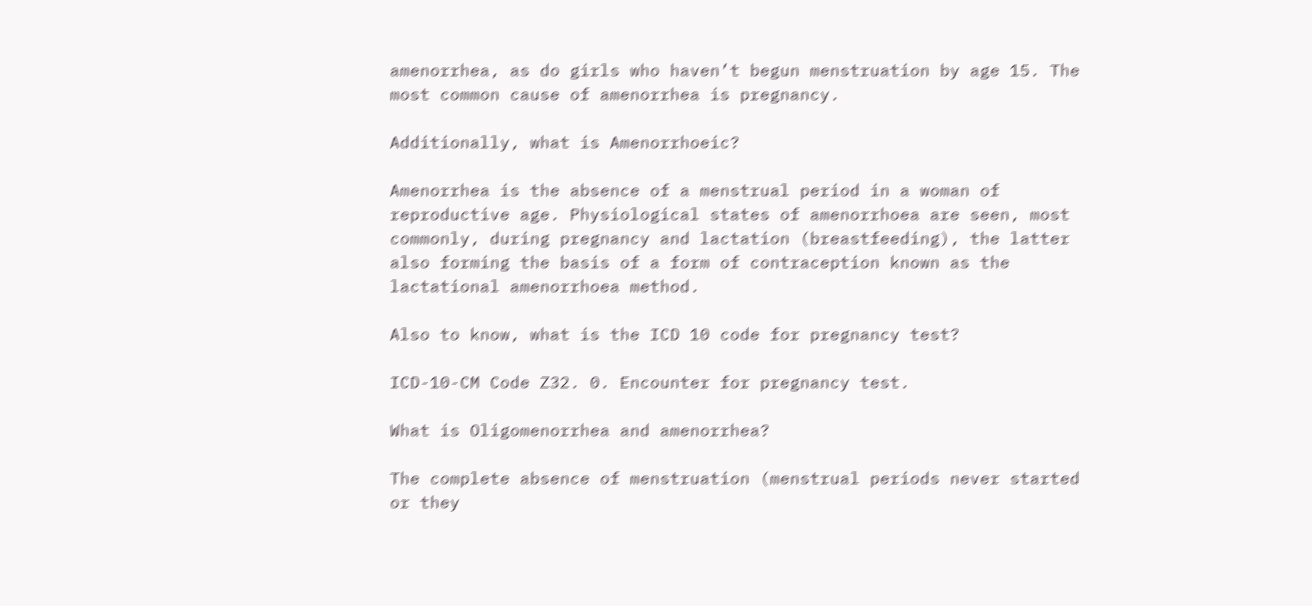amenorrhea, as do girls who haven’t begun menstruation by age 15. The most common cause of amenorrhea is pregnancy.

Additionally, what is Amenorrhoeic?

Amenorrhea is the absence of a menstrual period in a woman of reproductive age. Physiological states of amenorrhoea are seen, most commonly, during pregnancy and lactation (breastfeeding), the latter also forming the basis of a form of contraception known as the lactational amenorrhoea method.

Also to know, what is the ICD 10 code for pregnancy test?

ICD-10-CM Code Z32. 0. Encounter for pregnancy test.

What is Oligomenorrhea and amenorrhea?

The complete absence of menstruation (menstrual periods never started or they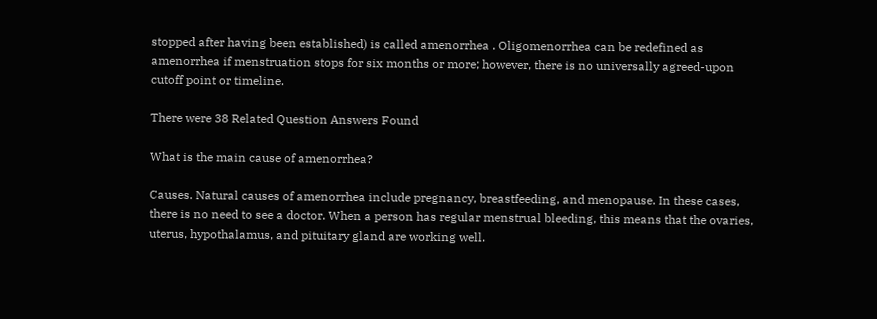stopped after having been established) is called amenorrhea . Oligomenorrhea can be redefined as amenorrhea if menstruation stops for six months or more; however, there is no universally agreed-upon cutoff point or timeline.

There were 38 Related Question Answers Found

What is the main cause of amenorrhea?

Causes. Natural causes of amenorrhea include pregnancy, breastfeeding, and menopause. In these cases, there is no need to see a doctor. When a person has regular menstrual bleeding, this means that the ovaries, uterus, hypothalamus, and pituitary gland are working well.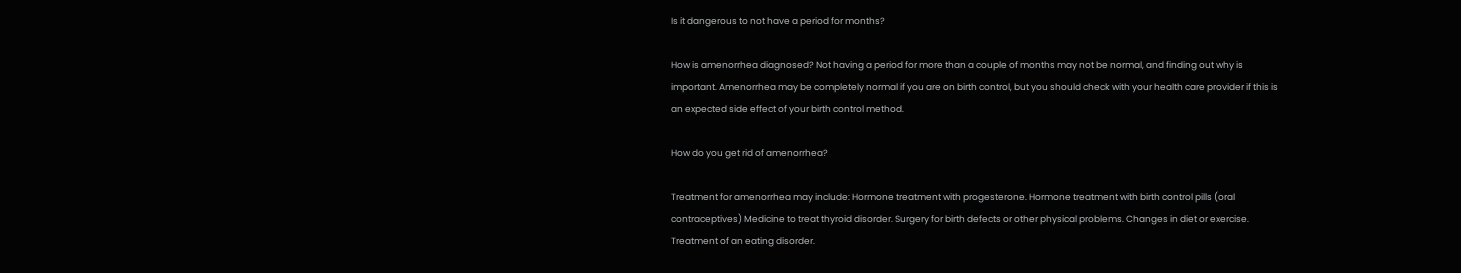Is it dangerous to not have a period for months?

How is amenorrhea diagnosed? Not having a period for more than a couple of months may not be normal, and finding out why is important. Amenorrhea may be completely normal if you are on birth control, but you should check with your health care provider if this is an expected side effect of your birth control method.

How do you get rid of amenorrhea?

Treatment for amenorrhea may include: Hormone treatment with progesterone. Hormone treatment with birth control pills (oral contraceptives) Medicine to treat thyroid disorder. Surgery for birth defects or other physical problems. Changes in diet or exercise. Treatment of an eating disorder.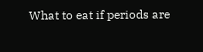What to eat if periods are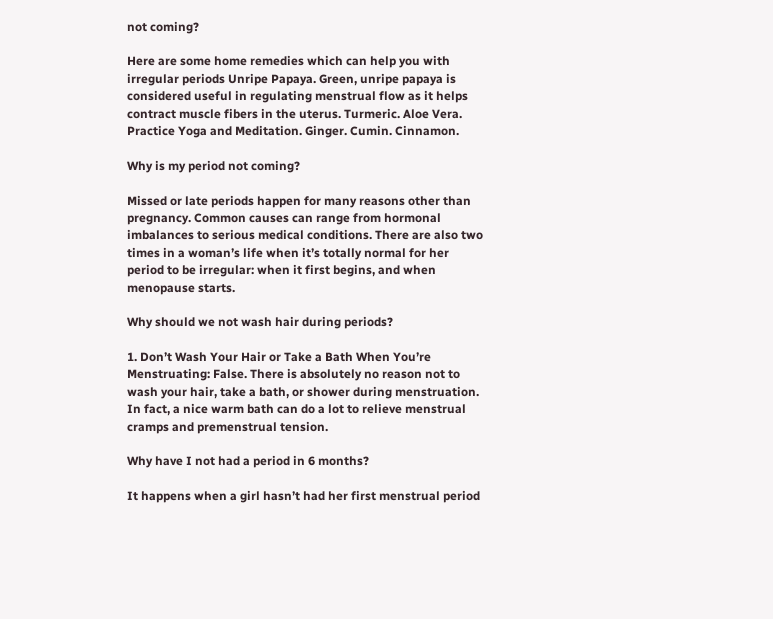not coming?

Here are some home remedies which can help you with irregular periods Unripe Papaya. Green, unripe papaya is considered useful in regulating menstrual flow as it helps contract muscle fibers in the uterus. Turmeric. Aloe Vera. Practice Yoga and Meditation. Ginger. Cumin. Cinnamon.

Why is my period not coming?

Missed or late periods happen for many reasons other than pregnancy. Common causes can range from hormonal imbalances to serious medical conditions. There are also two times in a woman’s life when it’s totally normal for her period to be irregular: when it first begins, and when menopause starts.

Why should we not wash hair during periods?

1. Don’t Wash Your Hair or Take a Bath When You’re Menstruating: False. There is absolutely no reason not to wash your hair, take a bath, or shower during menstruation. In fact, a nice warm bath can do a lot to relieve menstrual cramps and premenstrual tension.

Why have I not had a period in 6 months?

It happens when a girl hasn’t had her first menstrual period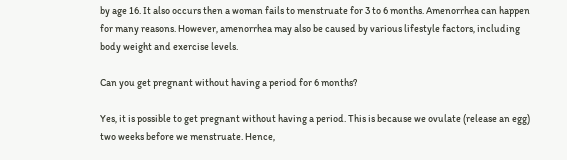by age 16. It also occurs then a woman fails to menstruate for 3 to 6 months. Amenorrhea can happen for many reasons. However, amenorrhea may also be caused by various lifestyle factors, including body weight and exercise levels.

Can you get pregnant without having a period for 6 months?

Yes, it is possible to get pregnant without having a period. This is because we ovulate (release an egg) two weeks before we menstruate. Hence,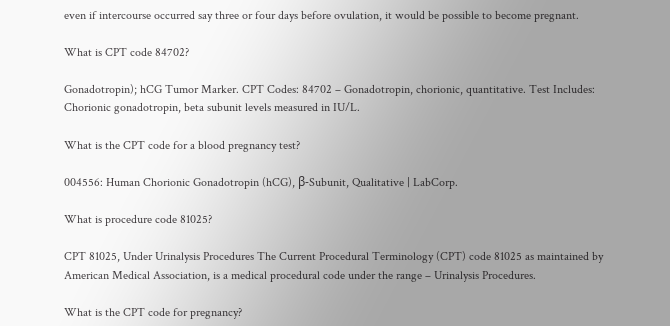even if intercourse occurred say three or four days before ovulation, it would be possible to become pregnant.

What is CPT code 84702?

Gonadotropin); hCG Tumor Marker. CPT Codes: 84702 – Gonadotropin, chorionic, quantitative. Test Includes: Chorionic gonadotropin, beta subunit levels measured in IU/L.

What is the CPT code for a blood pregnancy test?

004556: Human Chorionic Gonadotropin (hCG), β-Subunit, Qualitative | LabCorp.

What is procedure code 81025?

CPT 81025, Under Urinalysis Procedures The Current Procedural Terminology (CPT) code 81025 as maintained by American Medical Association, is a medical procedural code under the range – Urinalysis Procedures.

What is the CPT code for pregnancy?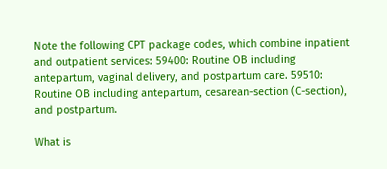Note the following CPT package codes, which combine inpatient and outpatient services: 59400: Routine OB including antepartum, vaginal delivery, and postpartum care. 59510: Routine OB including antepartum, cesarean-section (C-section), and postpartum.

What is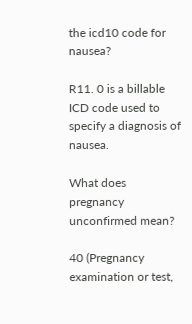the icd10 code for nausea?

R11. 0 is a billable ICD code used to specify a diagnosis of nausea.

What does pregnancy unconfirmed mean?

40 (Pregnancy examination or test,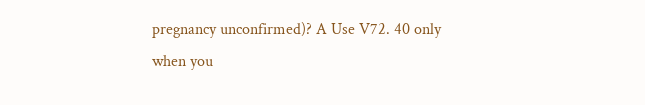pregnancy unconfirmed)? A Use V72. 40 only when you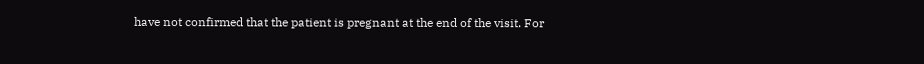have not confirmed that the patient is pregnant at the end of the visit. For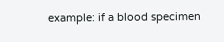example: if a blood specimen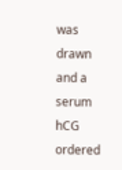was drawn and a serum hCG ordered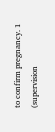to confirm pregnancy. 1 (supervision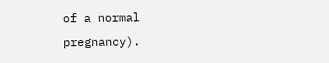of a normal pregnancy).